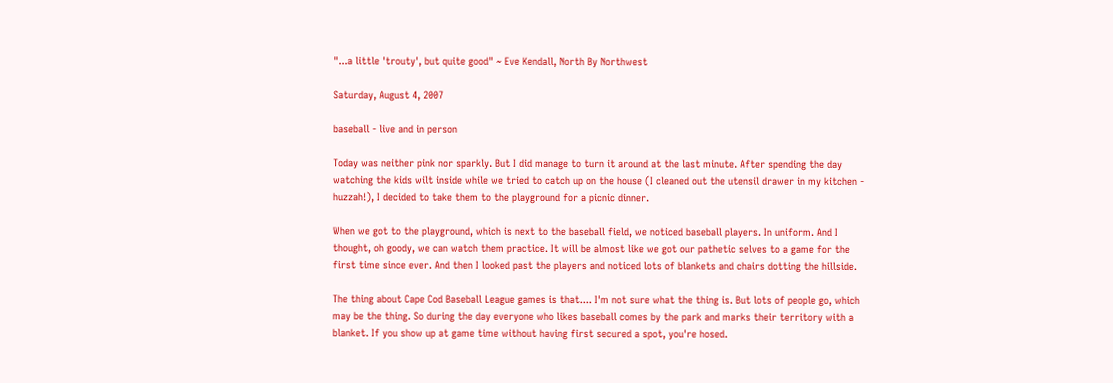"...a little 'trouty', but quite good" ~ Eve Kendall, North By Northwest

Saturday, August 4, 2007

baseball - live and in person

Today was neither pink nor sparkly. But I did manage to turn it around at the last minute. After spending the day watching the kids wilt inside while we tried to catch up on the house (I cleaned out the utensil drawer in my kitchen - huzzah!), I decided to take them to the playground for a picnic dinner.

When we got to the playground, which is next to the baseball field, we noticed baseball players. In uniform. And I thought, oh goody, we can watch them practice. It will be almost like we got our pathetic selves to a game for the first time since ever. And then I looked past the players and noticed lots of blankets and chairs dotting the hillside.

The thing about Cape Cod Baseball League games is that.... I'm not sure what the thing is. But lots of people go, which may be the thing. So during the day everyone who likes baseball comes by the park and marks their territory with a blanket. If you show up at game time without having first secured a spot, you're hosed.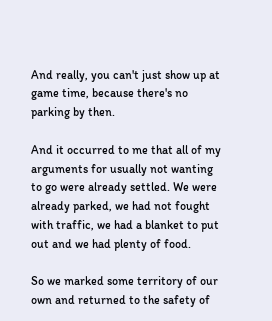And really, you can't just show up at game time, because there's no parking by then.

And it occurred to me that all of my arguments for usually not wanting to go were already settled. We were already parked, we had not fought with traffic, we had a blanket to put out and we had plenty of food.

So we marked some territory of our own and returned to the safety of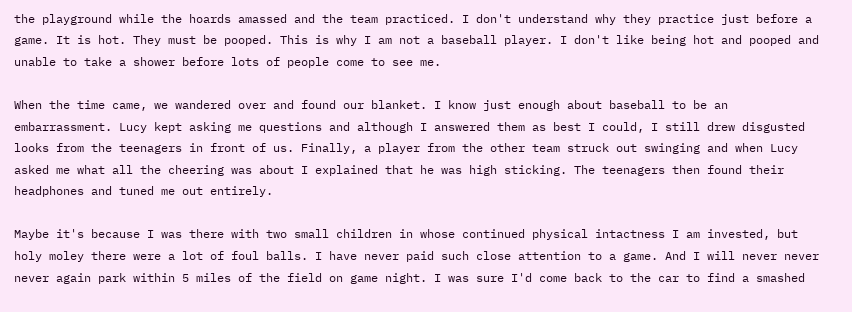the playground while the hoards amassed and the team practiced. I don't understand why they practice just before a game. It is hot. They must be pooped. This is why I am not a baseball player. I don't like being hot and pooped and unable to take a shower before lots of people come to see me.

When the time came, we wandered over and found our blanket. I know just enough about baseball to be an embarrassment. Lucy kept asking me questions and although I answered them as best I could, I still drew disgusted looks from the teenagers in front of us. Finally, a player from the other team struck out swinging and when Lucy asked me what all the cheering was about I explained that he was high sticking. The teenagers then found their headphones and tuned me out entirely.

Maybe it's because I was there with two small children in whose continued physical intactness I am invested, but holy moley there were a lot of foul balls. I have never paid such close attention to a game. And I will never never never again park within 5 miles of the field on game night. I was sure I'd come back to the car to find a smashed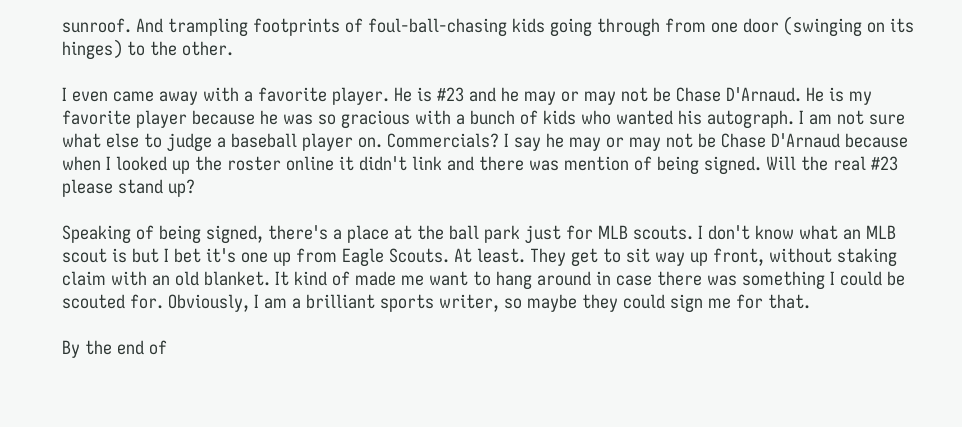sunroof. And trampling footprints of foul-ball-chasing kids going through from one door (swinging on its hinges) to the other.

I even came away with a favorite player. He is #23 and he may or may not be Chase D'Arnaud. He is my favorite player because he was so gracious with a bunch of kids who wanted his autograph. I am not sure what else to judge a baseball player on. Commercials? I say he may or may not be Chase D'Arnaud because when I looked up the roster online it didn't link and there was mention of being signed. Will the real #23 please stand up?

Speaking of being signed, there's a place at the ball park just for MLB scouts. I don't know what an MLB scout is but I bet it's one up from Eagle Scouts. At least. They get to sit way up front, without staking claim with an old blanket. It kind of made me want to hang around in case there was something I could be scouted for. Obviously, I am a brilliant sports writer, so maybe they could sign me for that.

By the end of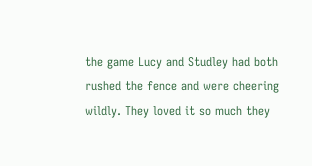the game Lucy and Studley had both rushed the fence and were cheering wildly. They loved it so much they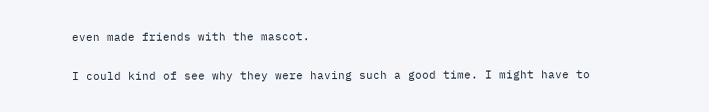even made friends with the mascot.

I could kind of see why they were having such a good time. I might have to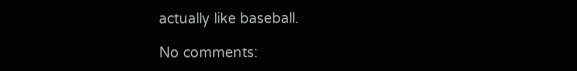actually like baseball.

No comments: